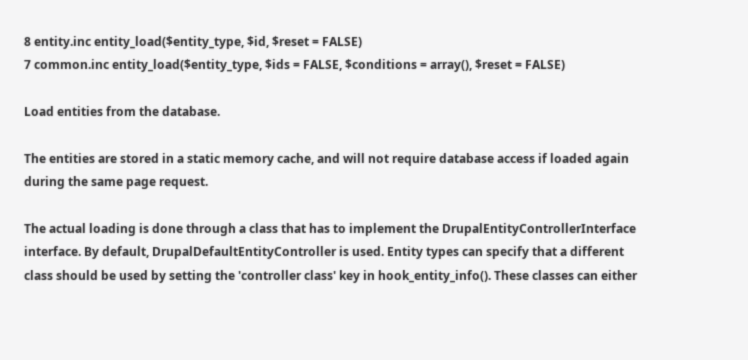8 entity.inc entity_load($entity_type, $id, $reset = FALSE)
7 common.inc entity_load($entity_type, $ids = FALSE, $conditions = array(), $reset = FALSE)

Load entities from the database.

The entities are stored in a static memory cache, and will not require database access if loaded again during the same page request.

The actual loading is done through a class that has to implement the DrupalEntityControllerInterface interface. By default, DrupalDefaultEntityController is used. Entity types can specify that a different class should be used by setting the 'controller class' key in hook_entity_info(). These classes can either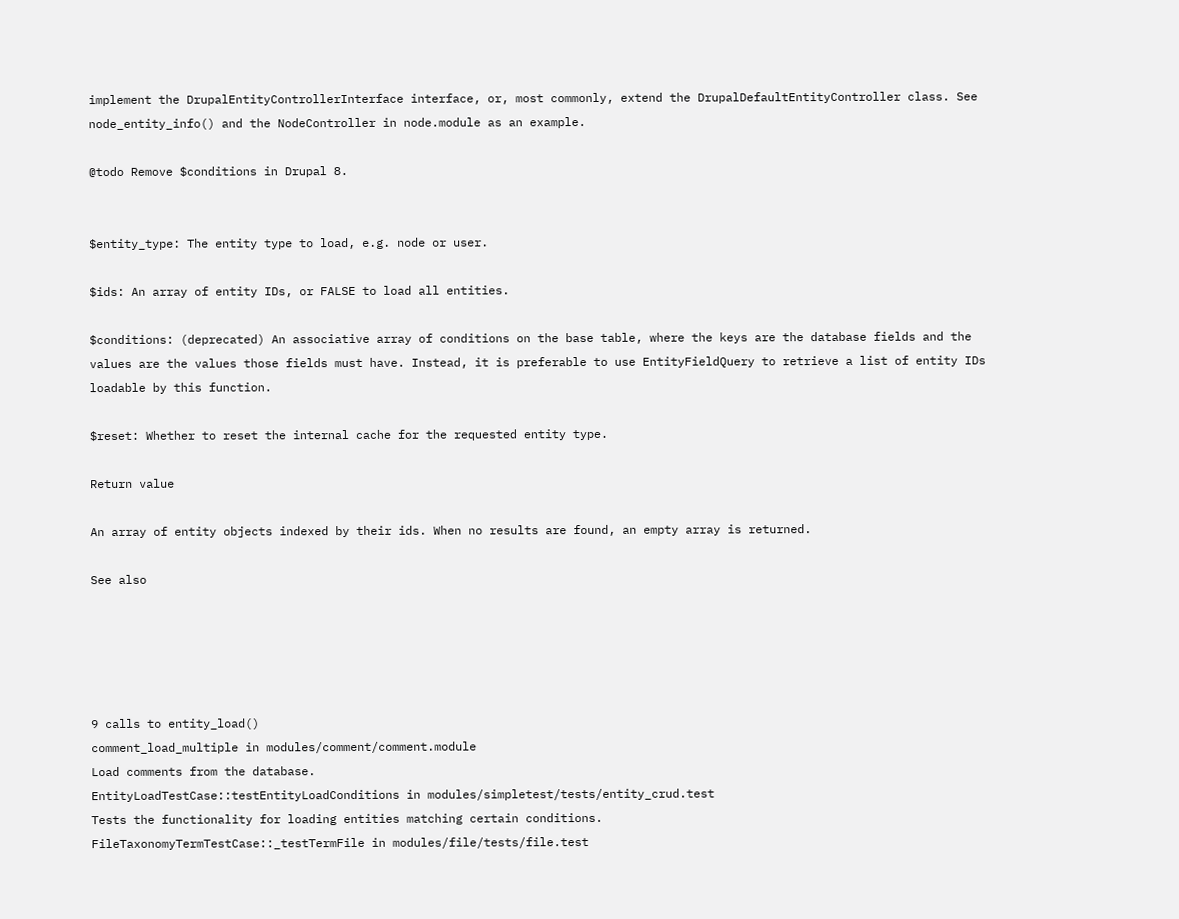implement the DrupalEntityControllerInterface interface, or, most commonly, extend the DrupalDefaultEntityController class. See node_entity_info() and the NodeController in node.module as an example.

@todo Remove $conditions in Drupal 8.


$entity_type: The entity type to load, e.g. node or user.

$ids: An array of entity IDs, or FALSE to load all entities.

$conditions: (deprecated) An associative array of conditions on the base table, where the keys are the database fields and the values are the values those fields must have. Instead, it is preferable to use EntityFieldQuery to retrieve a list of entity IDs loadable by this function.

$reset: Whether to reset the internal cache for the requested entity type.

Return value

An array of entity objects indexed by their ids. When no results are found, an empty array is returned.

See also





9 calls to entity_load()
comment_load_multiple in modules/comment/comment.module
Load comments from the database.
EntityLoadTestCase::testEntityLoadConditions in modules/simpletest/tests/entity_crud.test
Tests the functionality for loading entities matching certain conditions.
FileTaxonomyTermTestCase::_testTermFile in modules/file/tests/file.test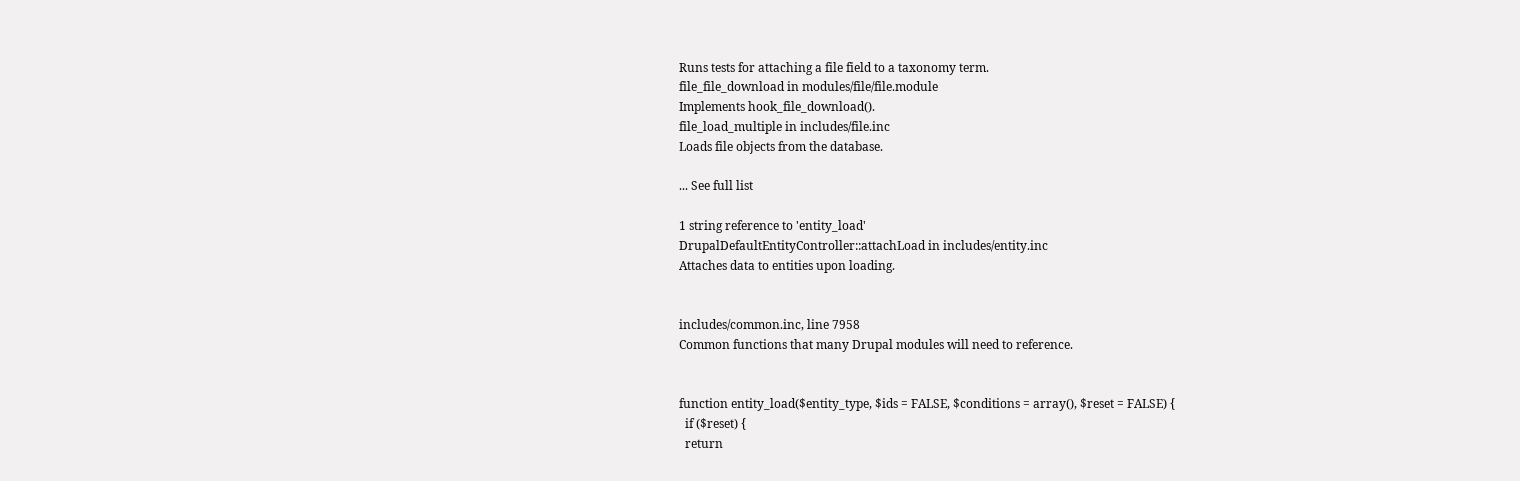Runs tests for attaching a file field to a taxonomy term.
file_file_download in modules/file/file.module
Implements hook_file_download().
file_load_multiple in includes/file.inc
Loads file objects from the database.

... See full list

1 string reference to 'entity_load'
DrupalDefaultEntityController::attachLoad in includes/entity.inc
Attaches data to entities upon loading.


includes/common.inc, line 7958
Common functions that many Drupal modules will need to reference.


function entity_load($entity_type, $ids = FALSE, $conditions = array(), $reset = FALSE) {
  if ($reset) {
  return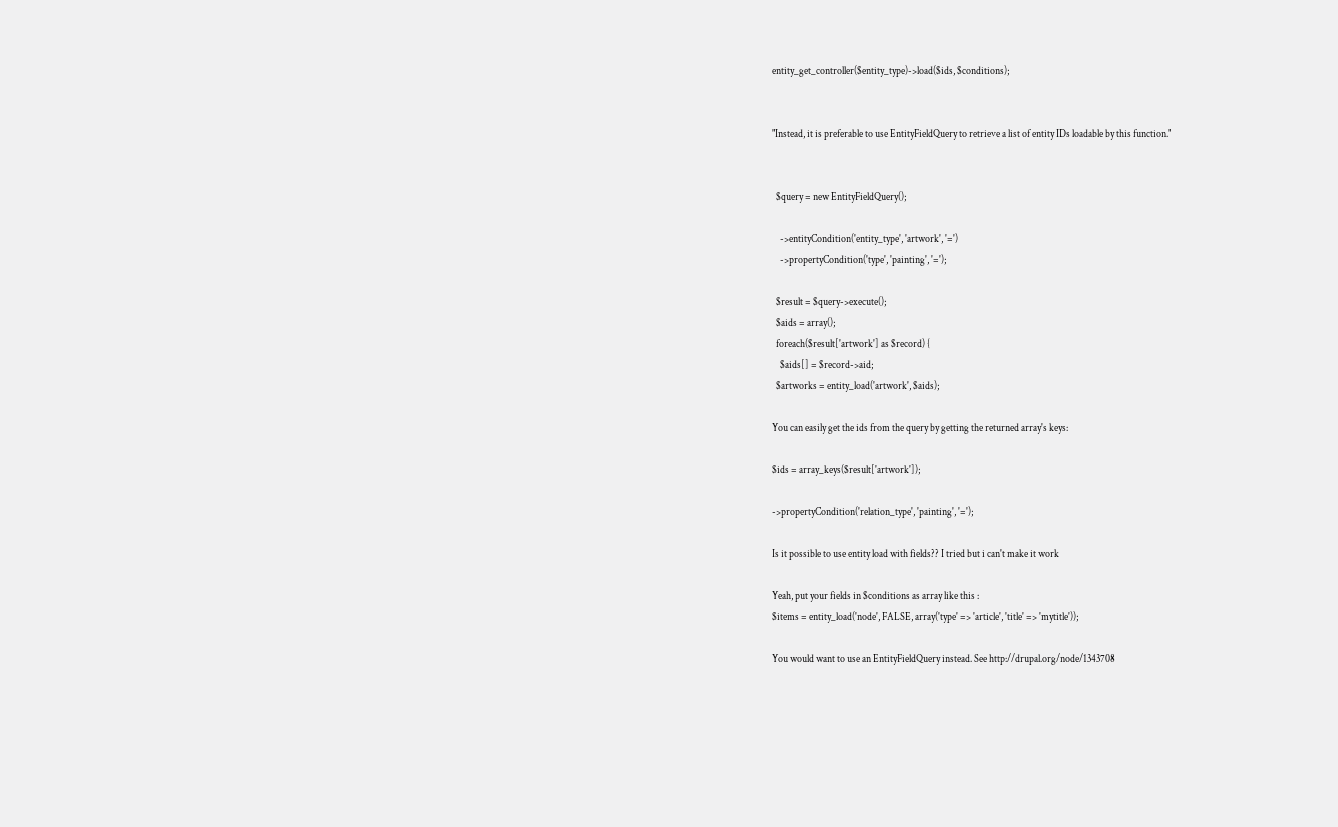entity_get_controller($entity_type)->load($ids, $conditions);


"Instead, it is preferable to use EntityFieldQuery to retrieve a list of entity IDs loadable by this function."


  $query = new EntityFieldQuery();

    ->entityCondition('entity_type', 'artwork', '=')
    ->propertyCondition('type', 'painting', '=');

  $result = $query->execute();
  $aids = array();
  foreach($result['artwork'] as $record) {
    $aids[] = $record->aid;
  $artworks = entity_load('artwork', $aids);

You can easily get the ids from the query by getting the returned array's keys:

$ids = array_keys($result['artwork']);

->propertyCondition('relation_type', 'painting', '=');

Is it possible to use entity load with fields?? I tried but i can't make it work

Yeah, put your fields in $conditions as array like this :
$items = entity_load('node', FALSE, array('type' => 'article', 'title' => 'mytitle'));

You would want to use an EntityFieldQuery instead. See http://drupal.org/node/1343708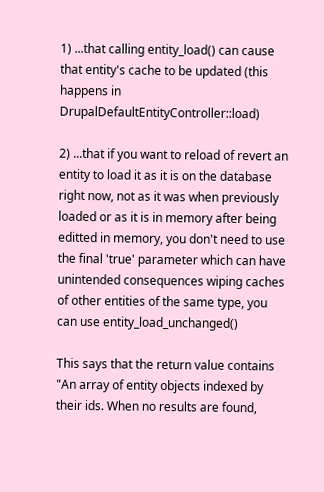1) ...that calling entity_load() can cause that entity's cache to be updated (this happens in DrupalDefaultEntityController::load)

2) ...that if you want to reload of revert an entity to load it as it is on the database right now, not as it was when previously loaded or as it is in memory after being editted in memory, you don't need to use the final 'true' parameter which can have unintended consequences wiping caches of other entities of the same type, you can use entity_load_unchanged()

This says that the return value contains "An array of entity objects indexed by their ids. When no results are found,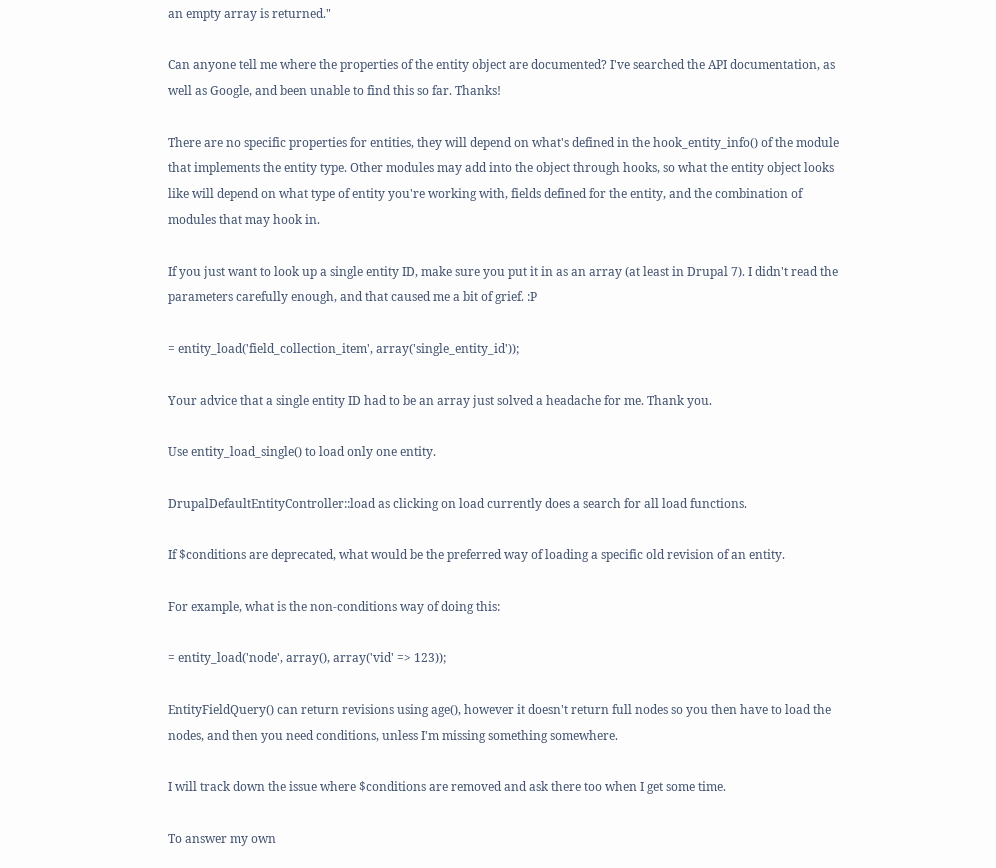an empty array is returned."

Can anyone tell me where the properties of the entity object are documented? I've searched the API documentation, as well as Google, and been unable to find this so far. Thanks!

There are no specific properties for entities, they will depend on what's defined in the hook_entity_info() of the module that implements the entity type. Other modules may add into the object through hooks, so what the entity object looks like will depend on what type of entity you're working with, fields defined for the entity, and the combination of modules that may hook in.

If you just want to look up a single entity ID, make sure you put it in as an array (at least in Drupal 7). I didn't read the parameters carefully enough, and that caused me a bit of grief. :P

= entity_load('field_collection_item', array('single_entity_id'));

Your advice that a single entity ID had to be an array just solved a headache for me. Thank you.

Use entity_load_single() to load only one entity.

DrupalDefaultEntityController::load as clicking on load currently does a search for all load functions.

If $conditions are deprecated, what would be the preferred way of loading a specific old revision of an entity.

For example, what is the non-conditions way of doing this:

= entity_load('node', array(), array('vid' => 123));

EntityFieldQuery() can return revisions using age(), however it doesn't return full nodes so you then have to load the nodes, and then you need conditions, unless I'm missing something somewhere.

I will track down the issue where $conditions are removed and ask there too when I get some time.

To answer my own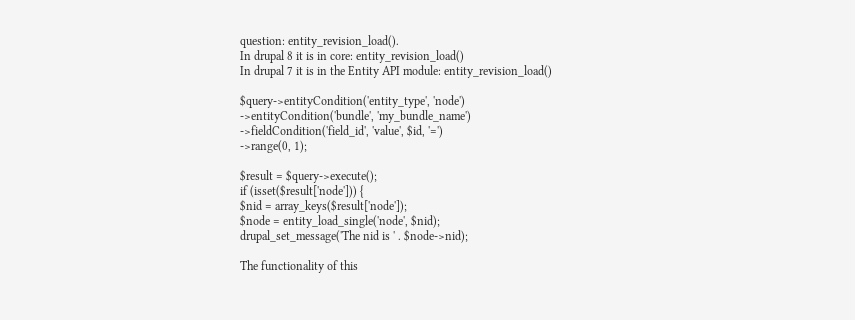question: entity_revision_load().
In drupal 8 it is in core: entity_revision_load()
In drupal 7 it is in the Entity API module: entity_revision_load()

$query->entityCondition('entity_type', 'node')
->entityCondition('bundle', 'my_bundle_name')
->fieldCondition('field_id', 'value', $id, '=')
->range(0, 1);

$result = $query->execute();
if (isset($result['node'])) {
$nid = array_keys($result['node']);
$node = entity_load_single('node', $nid);
drupal_set_message('The nid is ' . $node->nid);

The functionality of this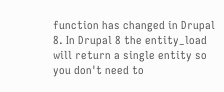function has changed in Drupal 8. In Drupal 8 the entity_load will return a single entity so you don't need to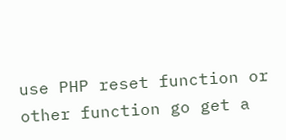use PHP reset function or other function go get a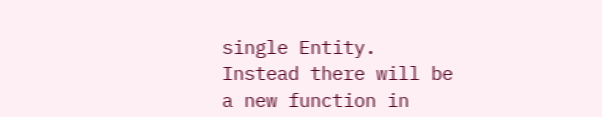single Entity.
Instead there will be a new function in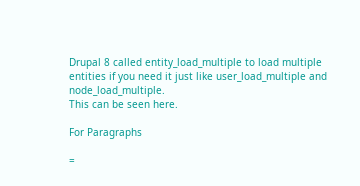Drupal 8 called entity_load_multiple to load multiple entities if you need it just like user_load_multiple and node_load_multiple.
This can be seen here.

For Paragraphs

=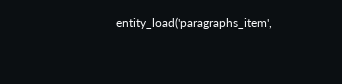entity_load('paragraphs_item',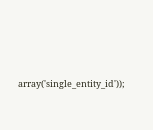array('single_entity_id'));